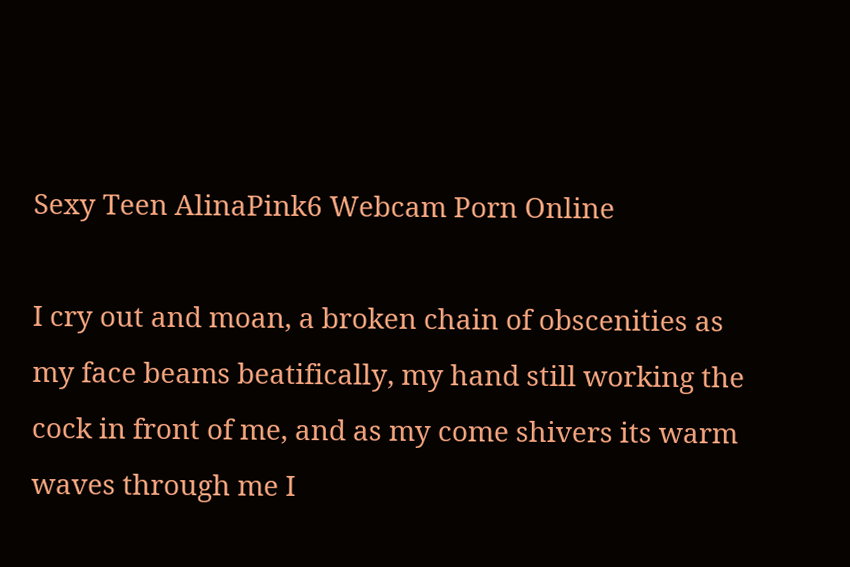Sexy Teen AlinaPink6 Webcam Porn Online

I cry out and moan, a broken chain of obscenities as my face beams beatifically, my hand still working the cock in front of me, and as my come shivers its warm waves through me I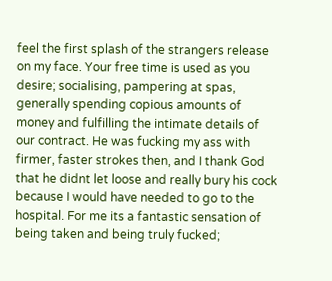feel the first splash of the strangers release on my face. Your free time is used as you desire; socialising, pampering at spas, generally spending copious amounts of money and fulfilling the intimate details of our contract. He was fucking my ass with firmer, faster strokes then, and I thank God that he didnt let loose and really bury his cock because I would have needed to go to the hospital. For me its a fantastic sensation of being taken and being truly fucked;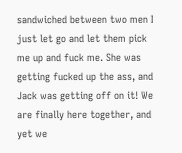sandwiched between two men I just let go and let them pick me up and fuck me. She was getting fucked up the ass, and Jack was getting off on it! We are finally here together, and yet we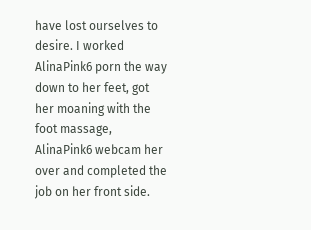have lost ourselves to desire. I worked AlinaPink6 porn the way down to her feet, got her moaning with the foot massage, AlinaPink6 webcam her over and completed the job on her front side.